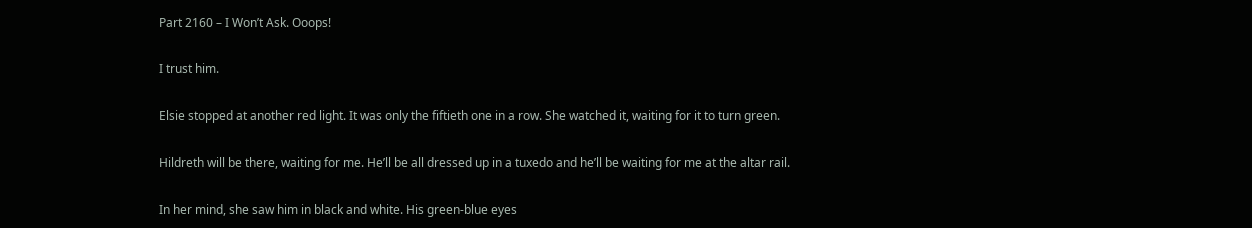Part 2160 – I Won’t Ask. Ooops!

I trust him.

Elsie stopped at another red light. It was only the fiftieth one in a row. She watched it, waiting for it to turn green.

Hildreth will be there, waiting for me. He’ll be all dressed up in a tuxedo and he’ll be waiting for me at the altar rail.

In her mind, she saw him in black and white. His green-blue eyes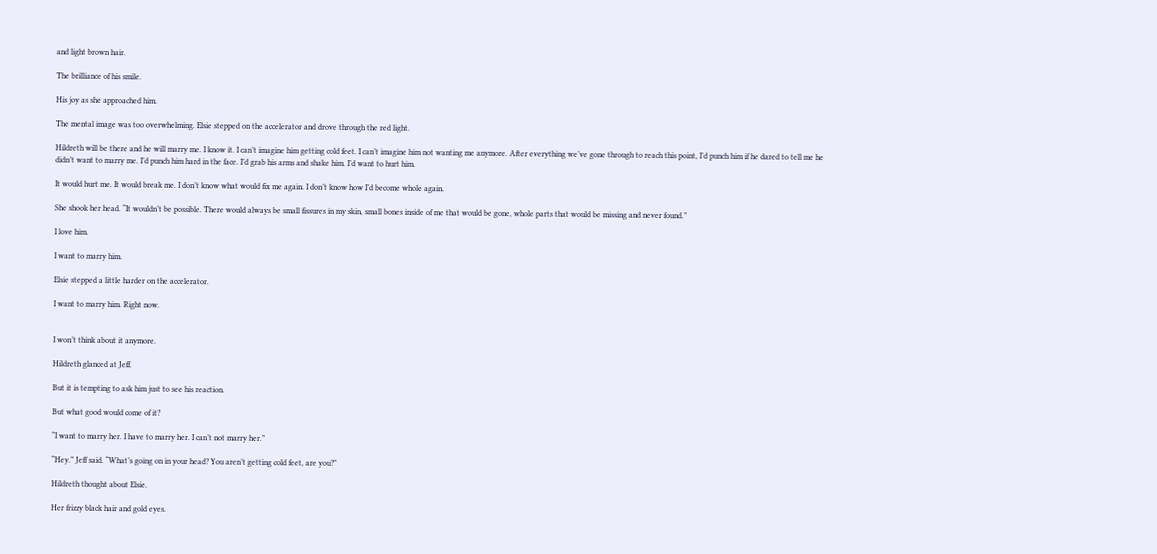and light brown hair.

The brilliance of his smile.

His joy as she approached him.

The mental image was too overwhelming. Elsie stepped on the accelerator and drove through the red light.

Hildreth will be there and he will marry me. I know it. I can’t imagine him getting cold feet. I can’t imagine him not wanting me anymore. After everything we’ve gone through to reach this point, I’d punch him if he dared to tell me he didn’t want to marry me. I’d punch him hard in the face. I’d grab his arms and shake him. I’d want to hurt him.

It would hurt me. It would break me. I don’t know what would fix me again. I don’t know how I’d become whole again.

She shook her head. “It wouldn’t be possible. There would always be small fissures in my skin, small bones inside of me that would be gone, whole parts that would be missing and never found.”

I love him.

I want to marry him.

Elsie stepped a little harder on the accelerator.

I want to marry him. Right now.


I won’t think about it anymore.

Hildreth glanced at Jeff.

But it is tempting to ask him just to see his reaction.

But what good would come of it?

“I want to marry her. I have to marry her. I can’t not marry her.”

“Hey.” Jeff said. “What’s going on in your head? You aren’t getting cold feet, are you?”

Hildreth thought about Elsie.

Her frizzy black hair and gold eyes.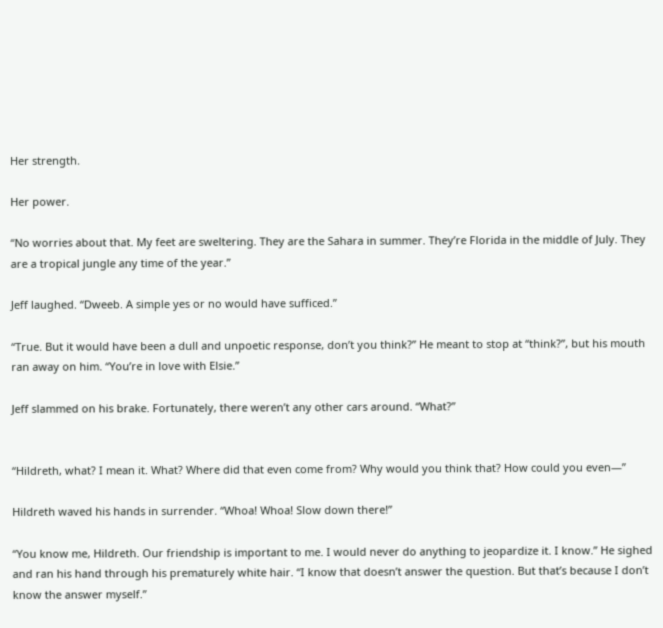Her strength.

Her power.

“No worries about that. My feet are sweltering. They are the Sahara in summer. They’re Florida in the middle of July. They are a tropical jungle any time of the year.”

Jeff laughed. “Dweeb. A simple yes or no would have sufficed.”

“True. But it would have been a dull and unpoetic response, don’t you think?” He meant to stop at “think?”, but his mouth ran away on him. “You’re in love with Elsie.”

Jeff slammed on his brake. Fortunately, there weren’t any other cars around. “What?”


“Hildreth, what? I mean it. What? Where did that even come from? Why would you think that? How could you even—”

Hildreth waved his hands in surrender. “Whoa! Whoa! Slow down there!”

“You know me, Hildreth. Our friendship is important to me. I would never do anything to jeopardize it. I know.” He sighed and ran his hand through his prematurely white hair. “I know that doesn’t answer the question. But that’s because I don’t know the answer myself.”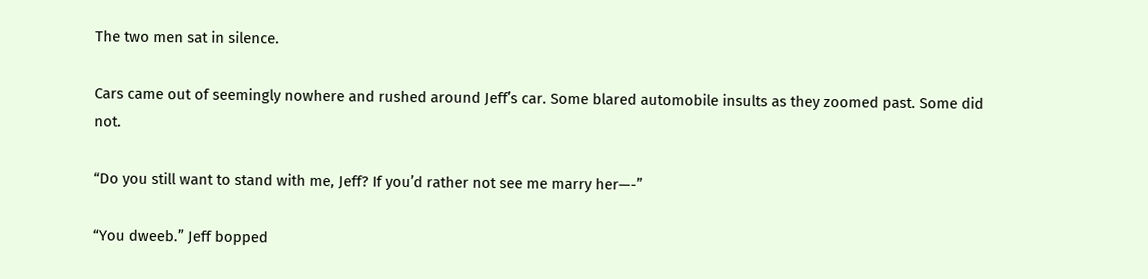The two men sat in silence.

Cars came out of seemingly nowhere and rushed around Jeff’s car. Some blared automobile insults as they zoomed past. Some did not.

“Do you still want to stand with me, Jeff? If you’d rather not see me marry her—-”

“You dweeb.” Jeff bopped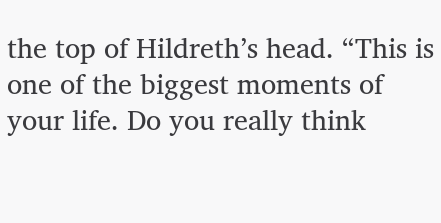the top of Hildreth’s head. “This is one of the biggest moments of your life. Do you really think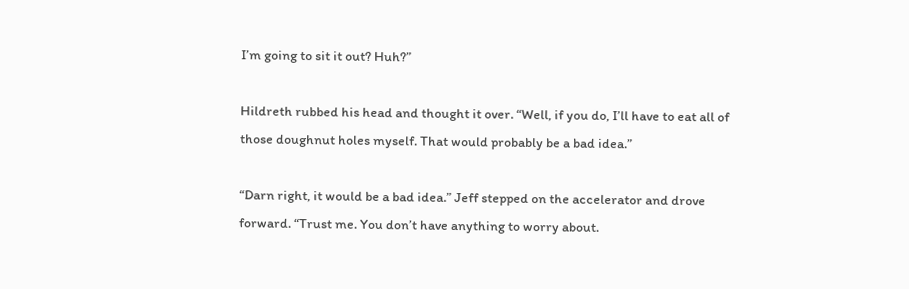I’m going to sit it out? Huh?”

Hildreth rubbed his head and thought it over. “Well, if you do, I’ll have to eat all of those doughnut holes myself. That would probably be a bad idea.”

“Darn right, it would be a bad idea.” Jeff stepped on the accelerator and drove forward. “Trust me. You don’t have anything to worry about.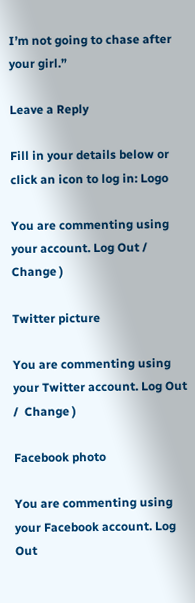I’m not going to chase after your girl.”

Leave a Reply

Fill in your details below or click an icon to log in: Logo

You are commenting using your account. Log Out /  Change )

Twitter picture

You are commenting using your Twitter account. Log Out /  Change )

Facebook photo

You are commenting using your Facebook account. Log Out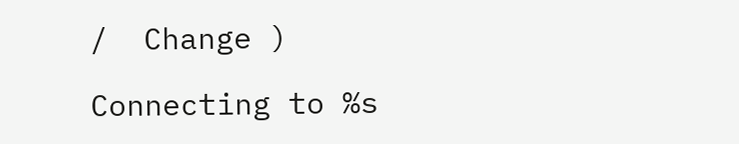/  Change )

Connecting to %s